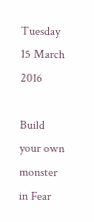Tuesday 15 March 2016

Build your own monster in Fear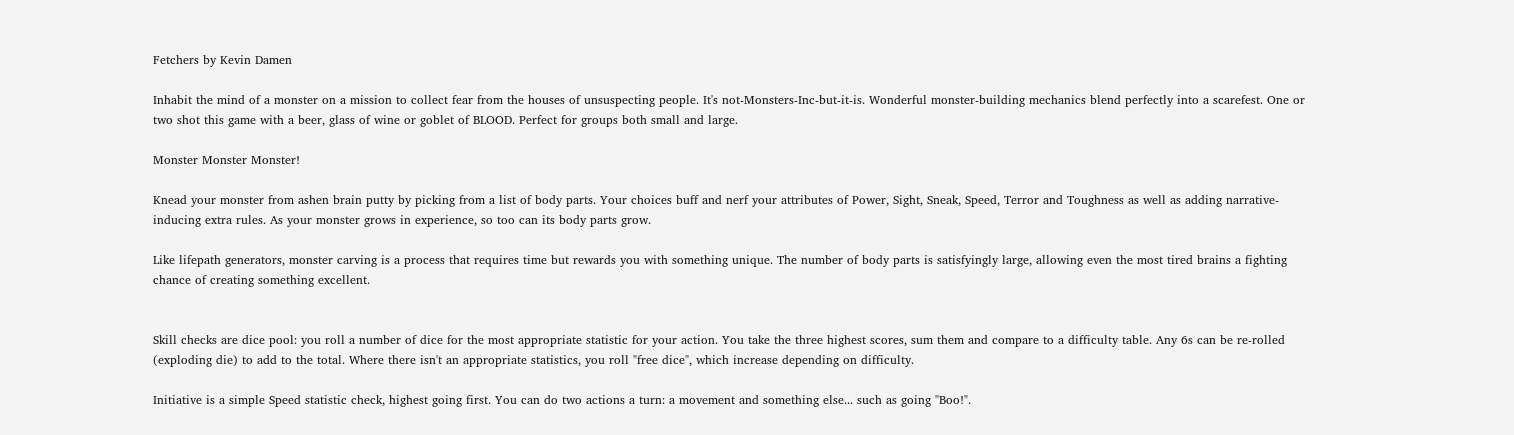Fetchers by Kevin Damen

Inhabit the mind of a monster on a mission to collect fear from the houses of unsuspecting people. It's not-Monsters-Inc-but-it-is. Wonderful monster-building mechanics blend perfectly into a scarefest. One or two shot this game with a beer, glass of wine or goblet of BLOOD. Perfect for groups both small and large.

Monster Monster Monster!

Knead your monster from ashen brain putty by picking from a list of body parts. Your choices buff and nerf your attributes of Power, Sight, Sneak, Speed, Terror and Toughness as well as adding narrative-inducing extra rules. As your monster grows in experience, so too can its body parts grow.

Like lifepath generators, monster carving is a process that requires time but rewards you with something unique. The number of body parts is satisfyingly large, allowing even the most tired brains a fighting chance of creating something excellent.


Skill checks are dice pool: you roll a number of dice for the most appropriate statistic for your action. You take the three highest scores, sum them and compare to a difficulty table. Any 6s can be re-rolled (exploding die) to add to the total. Where there isn't an appropriate statistics, you roll "free dice", which increase depending on difficulty.

Initiative is a simple Speed statistic check, highest going first. You can do two actions a turn: a movement and something else... such as going "Boo!".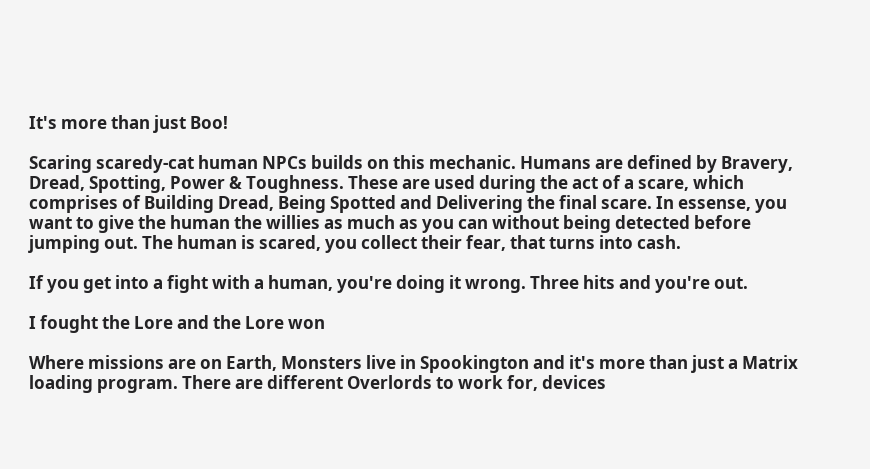It's more than just Boo!

Scaring scaredy-cat human NPCs builds on this mechanic. Humans are defined by Bravery, Dread, Spotting, Power & Toughness. These are used during the act of a scare, which comprises of Building Dread, Being Spotted and Delivering the final scare. In essense, you want to give the human the willies as much as you can without being detected before jumping out. The human is scared, you collect their fear, that turns into cash.

If you get into a fight with a human, you're doing it wrong. Three hits and you're out.

I fought the Lore and the Lore won

Where missions are on Earth, Monsters live in Spookington and it's more than just a Matrix loading program. There are different Overlords to work for, devices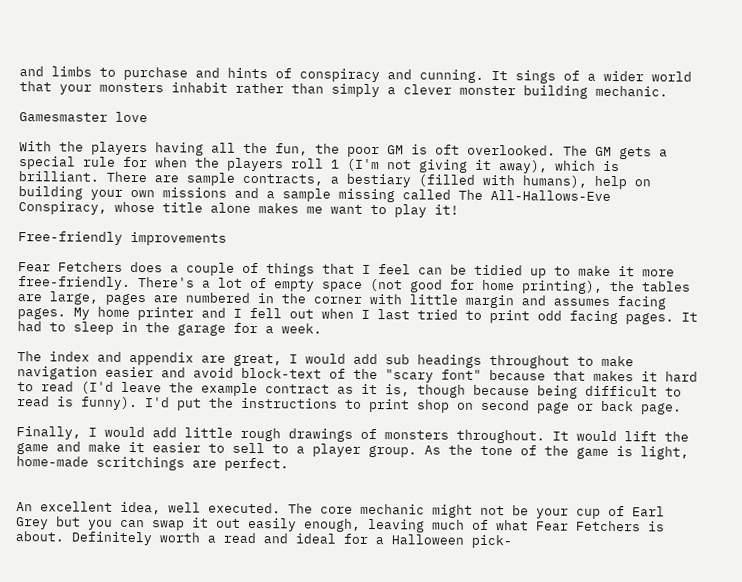and limbs to purchase and hints of conspiracy and cunning. It sings of a wider world that your monsters inhabit rather than simply a clever monster building mechanic.

Gamesmaster love

With the players having all the fun, the poor GM is oft overlooked. The GM gets a special rule for when the players roll 1 (I'm not giving it away), which is brilliant. There are sample contracts, a bestiary (filled with humans), help on building your own missions and a sample missing called The All-Hallows-Eve Conspiracy, whose title alone makes me want to play it!

Free-friendly improvements

Fear Fetchers does a couple of things that I feel can be tidied up to make it more free-friendly. There's a lot of empty space (not good for home printing), the tables are large, pages are numbered in the corner with little margin and assumes facing pages. My home printer and I fell out when I last tried to print odd facing pages. It had to sleep in the garage for a week.

The index and appendix are great, I would add sub headings throughout to make navigation easier and avoid block-text of the "scary font" because that makes it hard to read (I'd leave the example contract as it is, though because being difficult to read is funny). I'd put the instructions to print shop on second page or back page.

Finally, I would add little rough drawings of monsters throughout. It would lift the game and make it easier to sell to a player group. As the tone of the game is light, home-made scritchings are perfect.


An excellent idea, well executed. The core mechanic might not be your cup of Earl Grey but you can swap it out easily enough, leaving much of what Fear Fetchers is about. Definitely worth a read and ideal for a Halloween pick-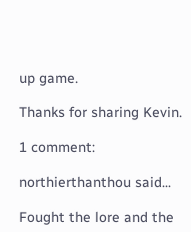up game.

Thanks for sharing Kevin.

1 comment:

northierthanthou said...

Fought the lore and the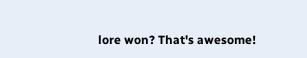lore won? That's awesome!